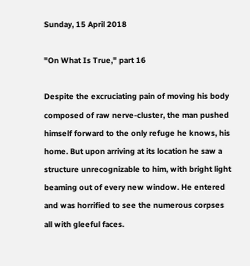Sunday, 15 April 2018

"On What Is True," part 16

Despite the excruciating pain of moving his body composed of raw nerve-cluster, the man pushed himself forward to the only refuge he knows, his home. But upon arriving at its location he saw a structure unrecognizable to him, with bright light beaming out of every new window. He entered and was horrified to see the numerous corpses all with gleeful faces.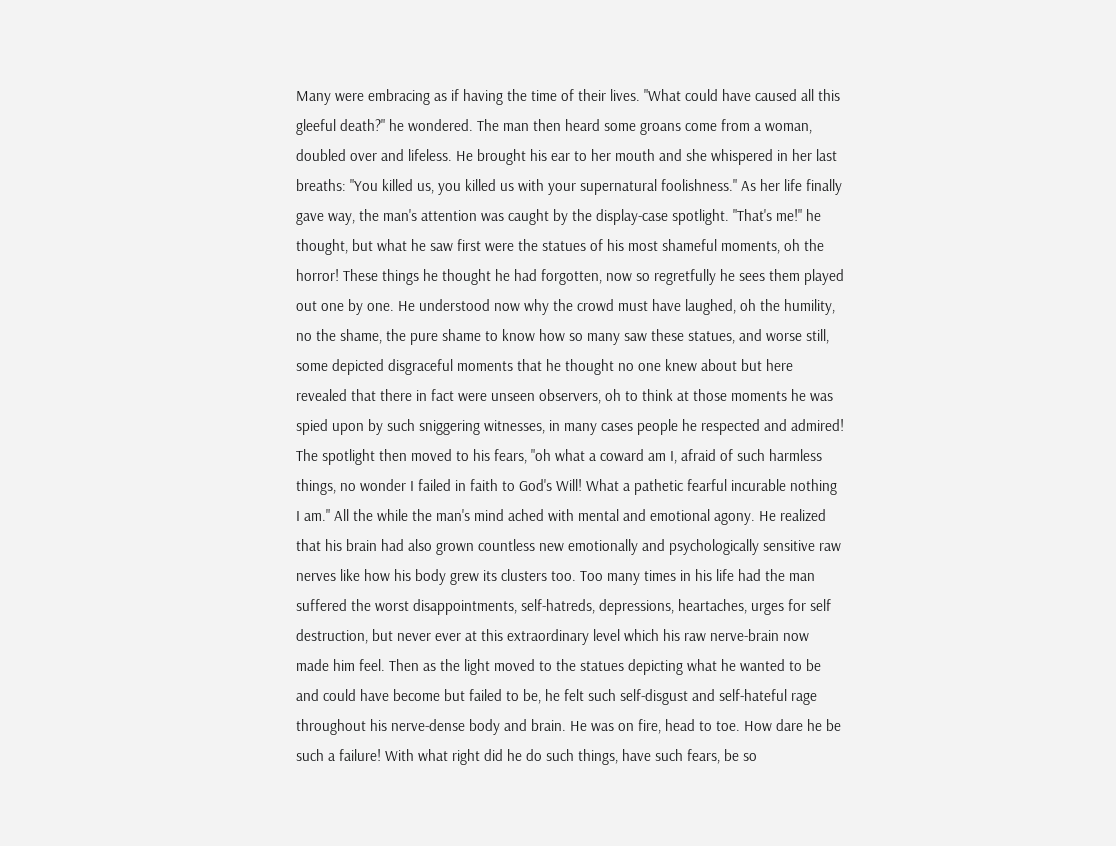Many were embracing as if having the time of their lives. "What could have caused all this gleeful death?" he wondered. The man then heard some groans come from a woman, doubled over and lifeless. He brought his ear to her mouth and she whispered in her last breaths: "You killed us, you killed us with your supernatural foolishness." As her life finally gave way, the man's attention was caught by the display-case spotlight. "That's me!" he thought, but what he saw first were the statues of his most shameful moments, oh the horror! These things he thought he had forgotten, now so regretfully he sees them played out one by one. He understood now why the crowd must have laughed, oh the humility, no the shame, the pure shame to know how so many saw these statues, and worse still, some depicted disgraceful moments that he thought no one knew about but here revealed that there in fact were unseen observers, oh to think at those moments he was spied upon by such sniggering witnesses, in many cases people he respected and admired! The spotlight then moved to his fears, "oh what a coward am I, afraid of such harmless things, no wonder I failed in faith to God's Will! What a pathetic fearful incurable nothing I am." All the while the man's mind ached with mental and emotional agony. He realized that his brain had also grown countless new emotionally and psychologically sensitive raw nerves like how his body grew its clusters too. Too many times in his life had the man suffered the worst disappointments, self-hatreds, depressions, heartaches, urges for self destruction, but never ever at this extraordinary level which his raw nerve-brain now made him feel. Then as the light moved to the statues depicting what he wanted to be and could have become but failed to be, he felt such self-disgust and self-hateful rage throughout his nerve-dense body and brain. He was on fire, head to toe. How dare he be such a failure! With what right did he do such things, have such fears, be so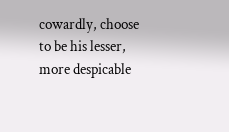cowardly, choose to be his lesser, more despicable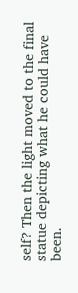self? Then the light moved to the final statue depicting what he could have been.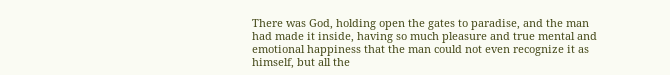There was God, holding open the gates to paradise, and the man had made it inside, having so much pleasure and true mental and emotional happiness that the man could not even recognize it as himself, but all the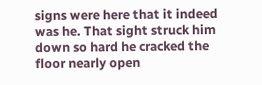signs were here that it indeed was he. That sight struck him down so hard he cracked the floor nearly open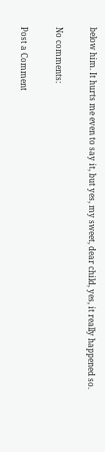below him. It hurts me even to say it, but yes, my sweet, dear child, yes, it really happened so.

No comments:

Post a Comment